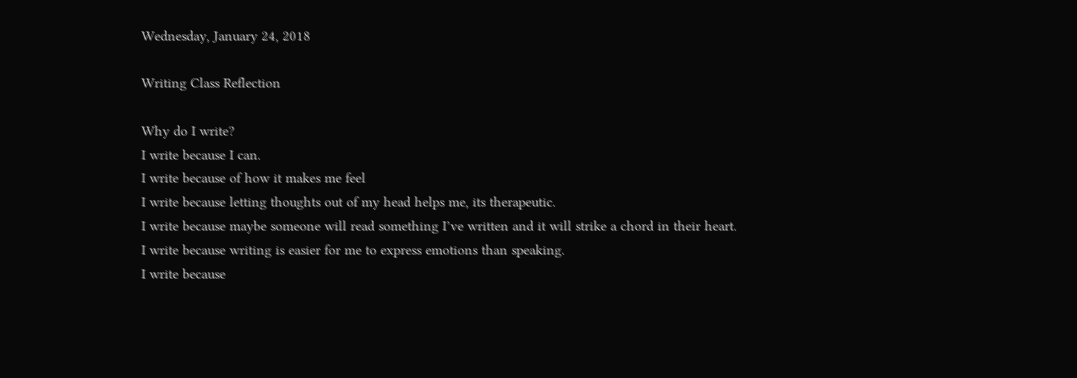Wednesday, January 24, 2018

Writing Class Reflection

Why do I write?
I write because I can.
I write because of how it makes me feel
I write because letting thoughts out of my head helps me, its therapeutic.
I write because maybe someone will read something I’ve written and it will strike a chord in their heart.
I write because writing is easier for me to express emotions than speaking.
I write because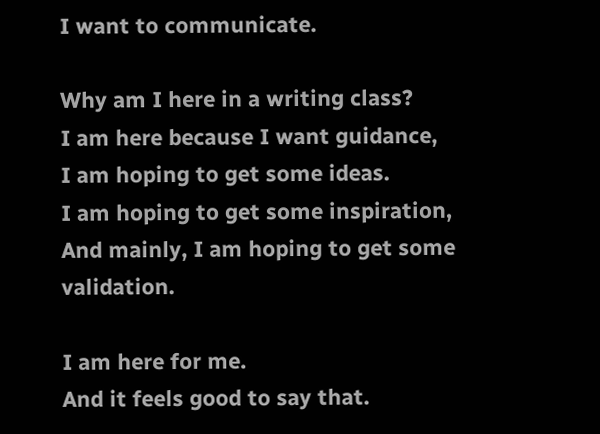I want to communicate.

Why am I here in a writing class?
I am here because I want guidance,
I am hoping to get some ideas.
I am hoping to get some inspiration,
And mainly, I am hoping to get some validation.

I am here for me.
And it feels good to say that.